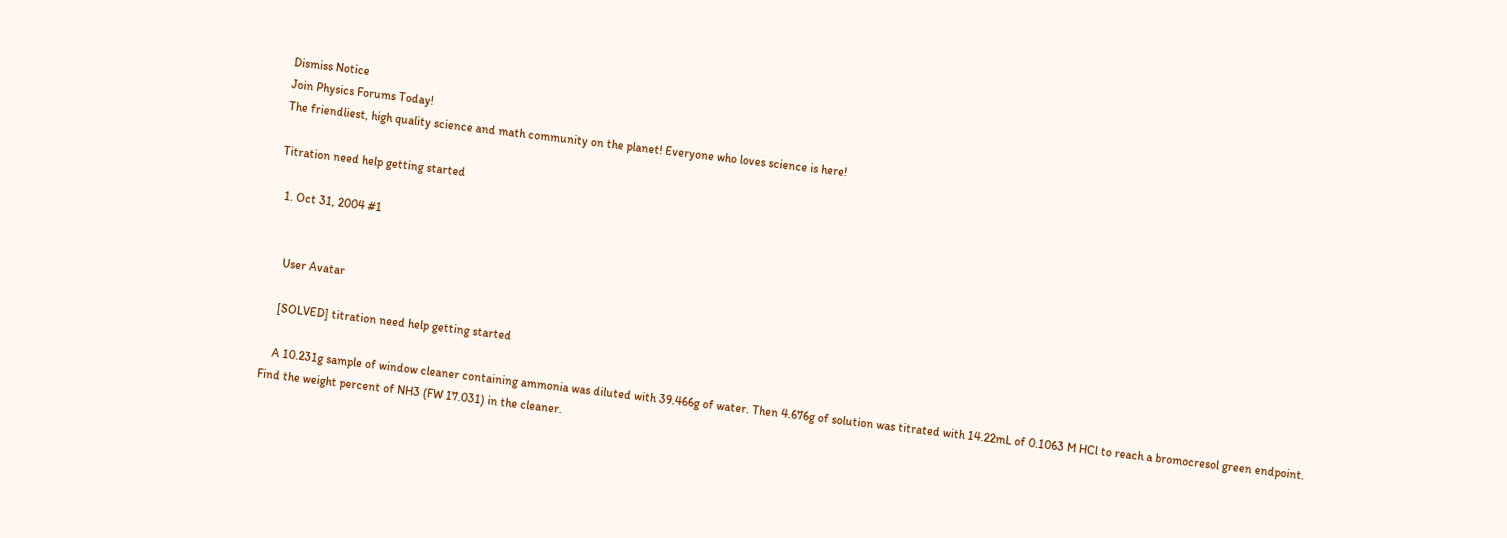Dismiss Notice
Join Physics Forums Today!
The friendliest, high quality science and math community on the planet! Everyone who loves science is here!

Titration need help getting started

  1. Oct 31, 2004 #1


    User Avatar

    [SOLVED] titration need help getting started

    A 10.231g sample of window cleaner containing ammonia was diluted with 39.466g of water. Then 4.676g of solution was titrated with 14.22mL of 0.1063 M HCl to reach a bromocresol green endpoint. Find the weight percent of NH3 (FW 17.031) in the cleaner.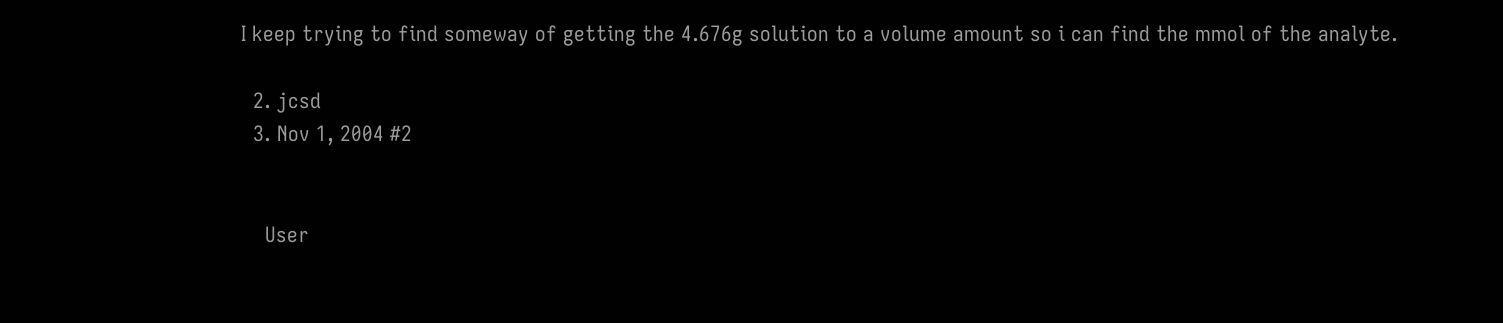I keep trying to find someway of getting the 4.676g solution to a volume amount so i can find the mmol of the analyte.

  2. jcsd
  3. Nov 1, 2004 #2


    User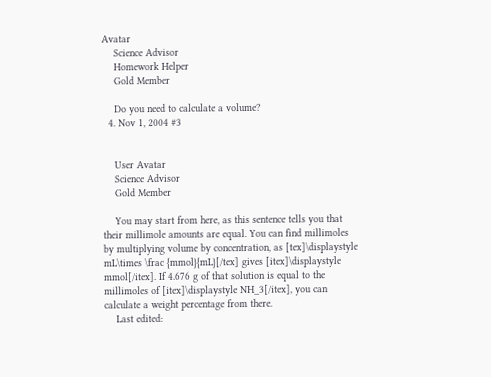Avatar
    Science Advisor
    Homework Helper
    Gold Member

    Do you need to calculate a volume?
  4. Nov 1, 2004 #3


    User Avatar
    Science Advisor
    Gold Member

    You may start from here, as this sentence tells you that their millimole amounts are equal. You can find millimoles by multiplying volume by concentration, as [tex]\displaystyle mL\times \frac {mmol}{mL}[/tex] gives [itex]\displaystyle mmol[/itex]. If 4.676 g of that solution is equal to the millimoles of [itex]\displaystyle NH_3[/itex], you can calculate a weight percentage from there.
    Last edited: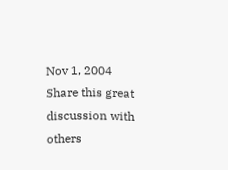Nov 1, 2004
Share this great discussion with others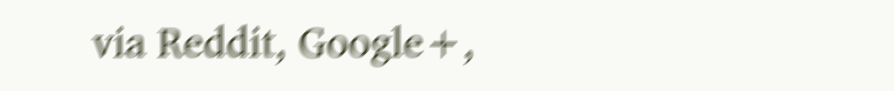via Reddit, Google+,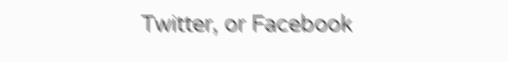Twitter, or Facebook